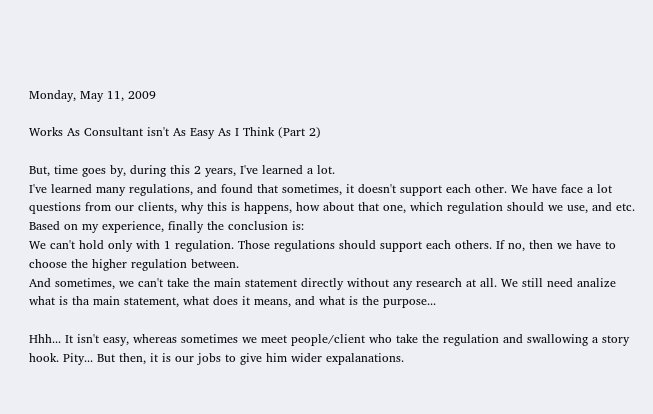Monday, May 11, 2009

Works As Consultant isn't As Easy As I Think (Part 2)

But, time goes by, during this 2 years, I've learned a lot.
I've learned many regulations, and found that sometimes, it doesn't support each other. We have face a lot questions from our clients, why this is happens, how about that one, which regulation should we use, and etc.
Based on my experience, finally the conclusion is:
We can't hold only with 1 regulation. Those regulations should support each others. If no, then we have to choose the higher regulation between.
And sometimes, we can't take the main statement directly without any research at all. We still need analize what is tha main statement, what does it means, and what is the purpose...

Hhh... It isn't easy, whereas sometimes we meet people/client who take the regulation and swallowing a story hook. Pity... But then, it is our jobs to give him wider expalanations.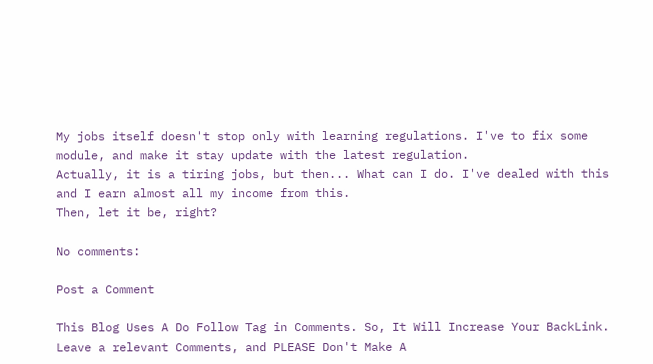My jobs itself doesn't stop only with learning regulations. I've to fix some module, and make it stay update with the latest regulation.
Actually, it is a tiring jobs, but then... What can I do. I've dealed with this and I earn almost all my income from this.
Then, let it be, right?

No comments:

Post a Comment

This Blog Uses A Do Follow Tag in Comments. So, It Will Increase Your BackLink.
Leave a relevant Comments, and PLEASE Don't Make A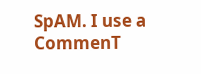SpAM. I use a CommenT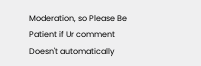Moderation, so Please Be Patient if Ur comment Doesn't automatically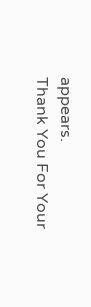appears.
Thank You For Your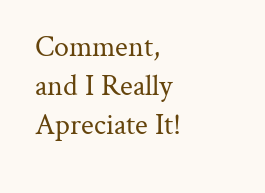Comment, and I Really Apreciate It!